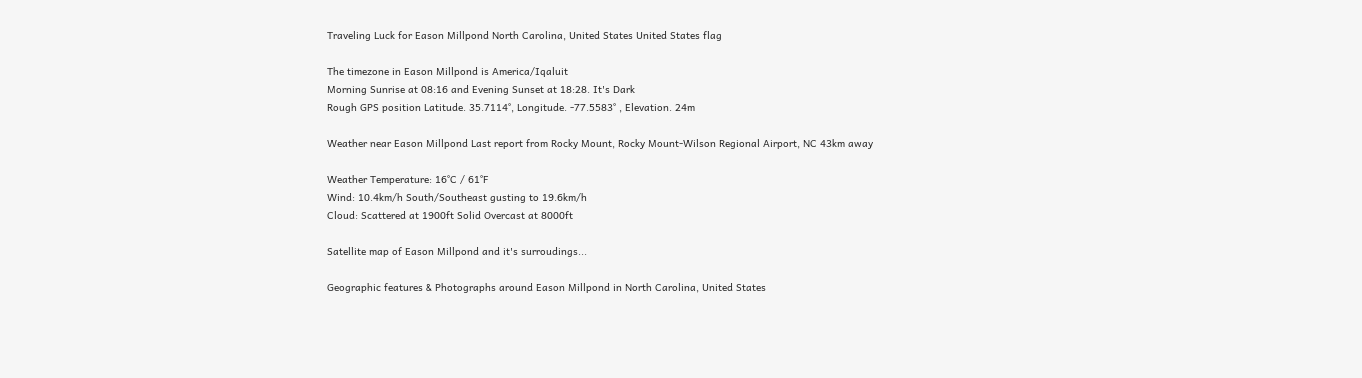Traveling Luck for Eason Millpond North Carolina, United States United States flag

The timezone in Eason Millpond is America/Iqaluit
Morning Sunrise at 08:16 and Evening Sunset at 18:28. It's Dark
Rough GPS position Latitude. 35.7114°, Longitude. -77.5583° , Elevation. 24m

Weather near Eason Millpond Last report from Rocky Mount, Rocky Mount-Wilson Regional Airport, NC 43km away

Weather Temperature: 16°C / 61°F
Wind: 10.4km/h South/Southeast gusting to 19.6km/h
Cloud: Scattered at 1900ft Solid Overcast at 8000ft

Satellite map of Eason Millpond and it's surroudings...

Geographic features & Photographs around Eason Millpond in North Carolina, United States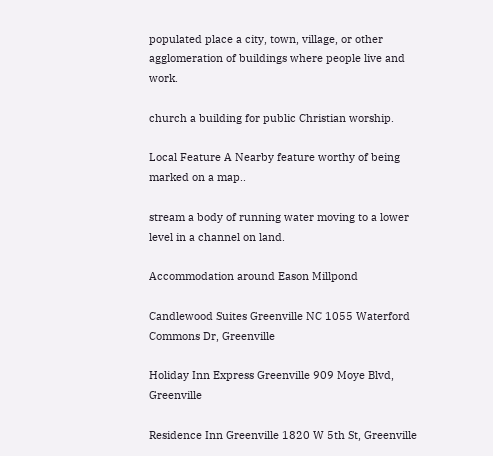populated place a city, town, village, or other agglomeration of buildings where people live and work.

church a building for public Christian worship.

Local Feature A Nearby feature worthy of being marked on a map..

stream a body of running water moving to a lower level in a channel on land.

Accommodation around Eason Millpond

Candlewood Suites Greenville NC 1055 Waterford Commons Dr, Greenville

Holiday Inn Express Greenville 909 Moye Blvd, Greenville

Residence Inn Greenville 1820 W 5th St, Greenville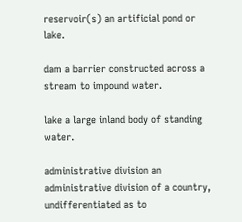reservoir(s) an artificial pond or lake.

dam a barrier constructed across a stream to impound water.

lake a large inland body of standing water.

administrative division an administrative division of a country, undifferentiated as to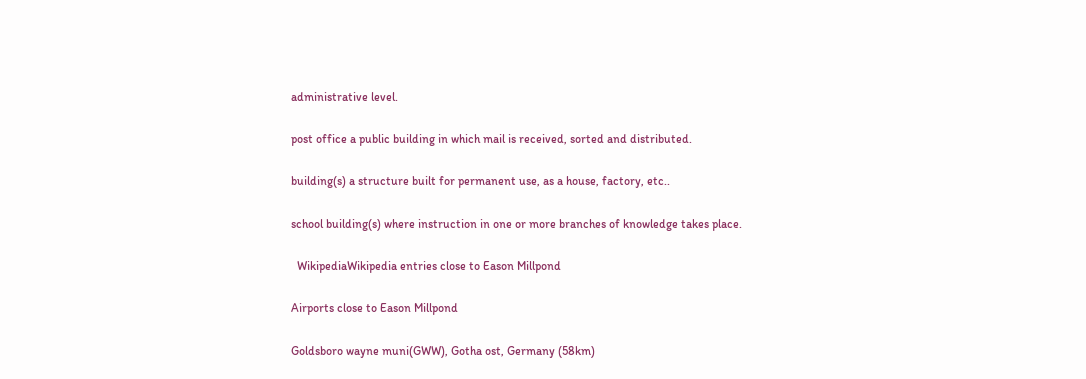administrative level.

post office a public building in which mail is received, sorted and distributed.

building(s) a structure built for permanent use, as a house, factory, etc..

school building(s) where instruction in one or more branches of knowledge takes place.

  WikipediaWikipedia entries close to Eason Millpond

Airports close to Eason Millpond

Goldsboro wayne muni(GWW), Gotha ost, Germany (58km)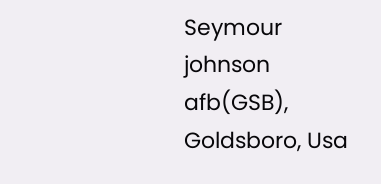Seymour johnson afb(GSB), Goldsboro, Usa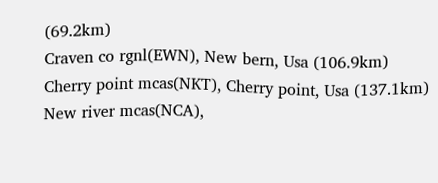(69.2km)
Craven co rgnl(EWN), New bern, Usa (106.9km)
Cherry point mcas(NKT), Cherry point, Usa (137.1km)
New river mcas(NCA),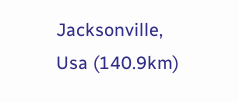Jacksonville, Usa (140.9km)